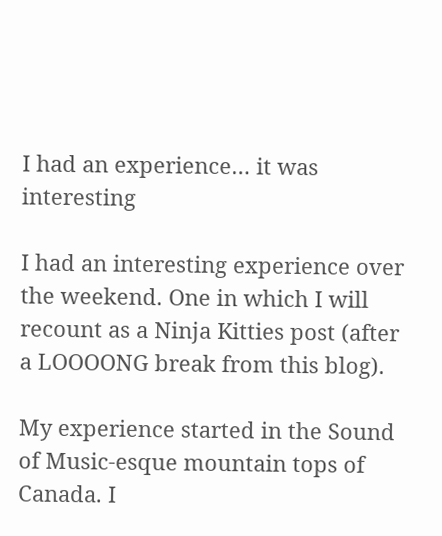I had an experience… it was interesting

I had an interesting experience over the weekend. One in which I will  recount as a Ninja Kitties post (after a LOOOONG break from this blog).

My experience started in the Sound of Music-esque mountain tops of Canada. I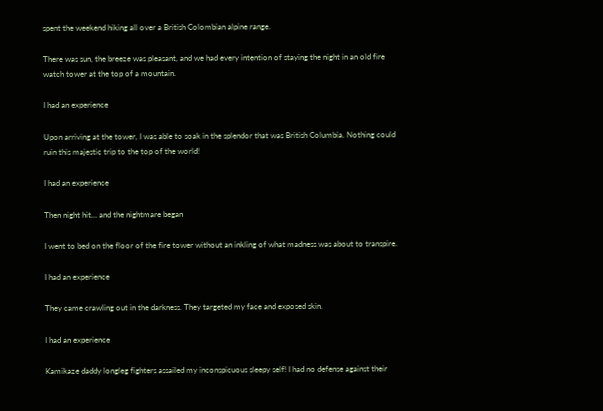spent the weekend hiking all over a British Colombian alpine range.

There was sun, the breeze was pleasant, and we had every intention of staying the night in an old fire watch tower at the top of a mountain.

I had an experience

Upon arriving at the tower, I was able to soak in the splendor that was British Columbia. Nothing could ruin this majestic trip to the top of the world!

I had an experience

Then night hit… and the nightmare began

I went to bed on the floor of the fire tower without an inkling of what madness was about to transpire.

I had an experience

They came crawling out in the darkness. They targeted my face and exposed skin.

I had an experience

Kamikaze daddy longleg fighters assailed my inconspicuous sleepy self! I had no defense against their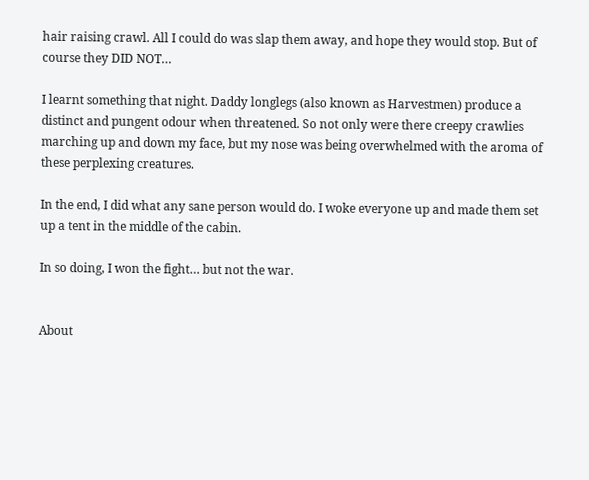hair raising crawl. All I could do was slap them away, and hope they would stop. But of course they DID NOT…

I learnt something that night. Daddy longlegs (also known as Harvestmen) produce a distinct and pungent odour when threatened. So not only were there creepy crawlies marching up and down my face, but my nose was being overwhelmed with the aroma of these perplexing creatures.

In the end, I did what any sane person would do. I woke everyone up and made them set up a tent in the middle of the cabin.

In so doing, I won the fight… but not the war.


About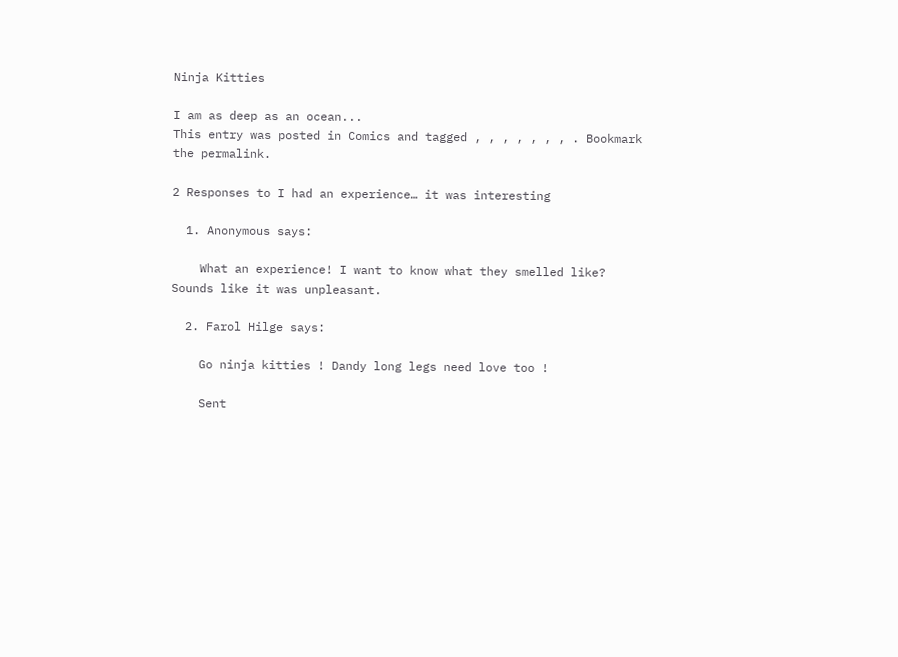Ninja Kitties

I am as deep as an ocean...
This entry was posted in Comics and tagged , , , , , , , . Bookmark the permalink.

2 Responses to I had an experience… it was interesting

  1. Anonymous says:

    What an experience! I want to know what they smelled like? Sounds like it was unpleasant.

  2. Farol Hilge says:

    Go ninja kitties ! Dandy long legs need love too !

    Sent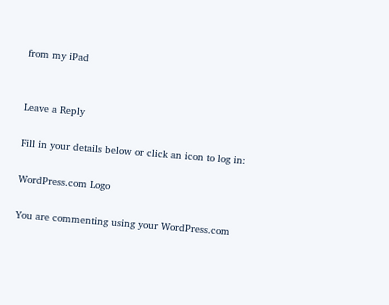from my iPad


Leave a Reply

Fill in your details below or click an icon to log in:

WordPress.com Logo

You are commenting using your WordPress.com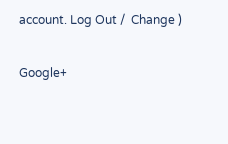account. Log Out /  Change )

Google+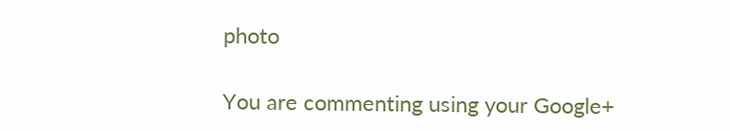photo

You are commenting using your Google+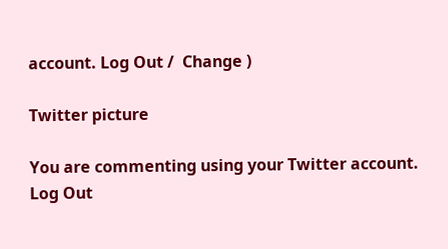account. Log Out /  Change )

Twitter picture

You are commenting using your Twitter account. Log Out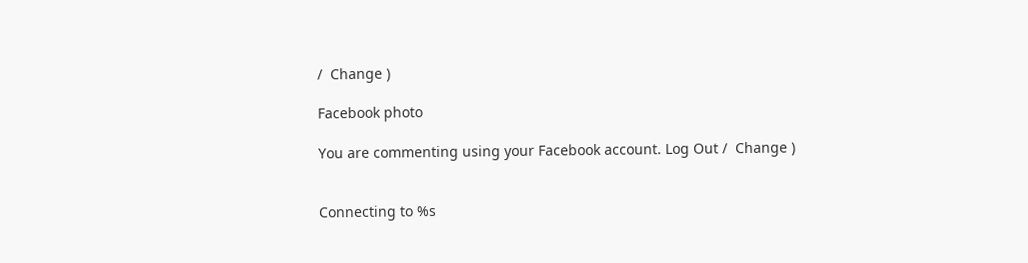/  Change )

Facebook photo

You are commenting using your Facebook account. Log Out /  Change )


Connecting to %s